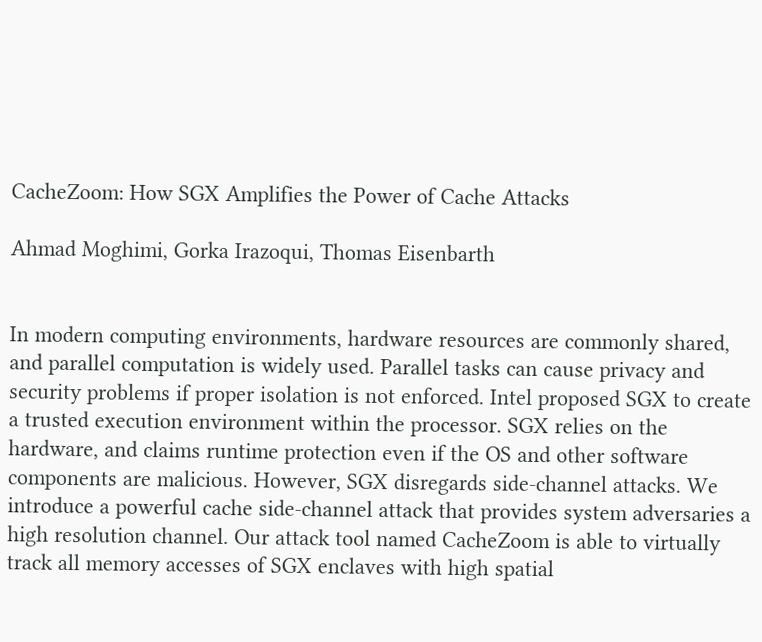CacheZoom: How SGX Amplifies the Power of Cache Attacks

Ahmad Moghimi, Gorka Irazoqui, Thomas Eisenbarth


In modern computing environments, hardware resources are commonly shared, and parallel computation is widely used. Parallel tasks can cause privacy and security problems if proper isolation is not enforced. Intel proposed SGX to create a trusted execution environment within the processor. SGX relies on the hardware, and claims runtime protection even if the OS and other software components are malicious. However, SGX disregards side-channel attacks. We introduce a powerful cache side-channel attack that provides system adversaries a high resolution channel. Our attack tool named CacheZoom is able to virtually track all memory accesses of SGX enclaves with high spatial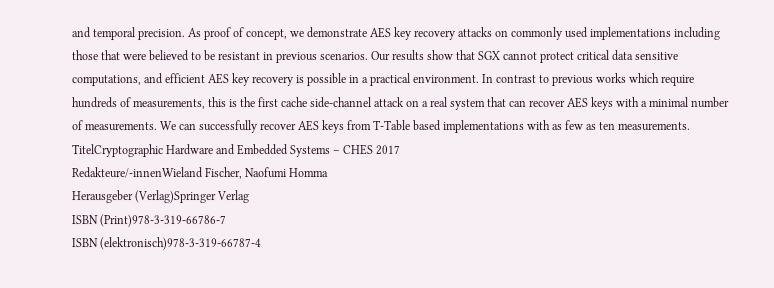and temporal precision. As proof of concept, we demonstrate AES key recovery attacks on commonly used implementations including those that were believed to be resistant in previous scenarios. Our results show that SGX cannot protect critical data sensitive computations, and efficient AES key recovery is possible in a practical environment. In contrast to previous works which require hundreds of measurements, this is the first cache side-channel attack on a real system that can recover AES keys with a minimal number of measurements. We can successfully recover AES keys from T-Table based implementations with as few as ten measurements.
TitelCryptographic Hardware and Embedded Systems – CHES 2017
Redakteure/-innenWieland Fischer, Naofumi Homma
Herausgeber (Verlag)Springer Verlag
ISBN (Print)978-3-319-66786-7
ISBN (elektronisch)978-3-319-66787-4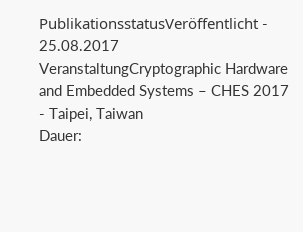PublikationsstatusVeröffentlicht - 25.08.2017
VeranstaltungCryptographic Hardware and Embedded Systems – CHES 2017 - Taipei, Taiwan
Dauer: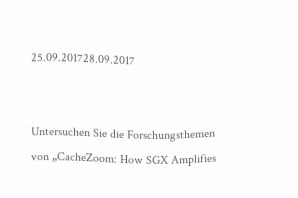25.09.201728.09.2017


Untersuchen Sie die Forschungsthemen von „CacheZoom: How SGX Amplifies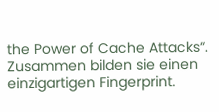the Power of Cache Attacks“. Zusammen bilden sie einen einzigartigen Fingerprint.